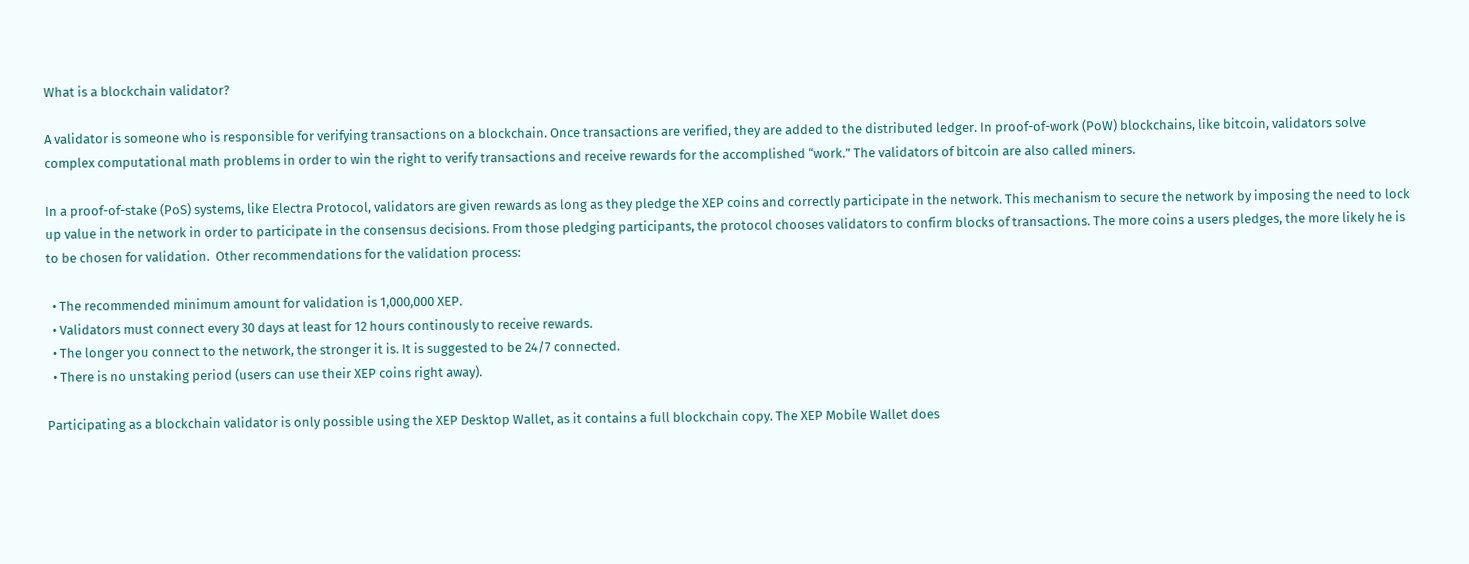What is a blockchain validator?

A validator is someone who is responsible for verifying transactions on a blockchain. Once transactions are verified, they are added to the distributed ledger. In proof-of-work (PoW) blockchains, like bitcoin, validators solve complex computational math problems in order to win the right to verify transactions and receive rewards for the accomplished “work.” The validators of bitcoin are also called miners.

In a proof-of-stake (PoS) systems, like Electra Protocol, validators are given rewards as long as they pledge the XEP coins and correctly participate in the network. This mechanism to secure the network by imposing the need to lock up value in the network in order to participate in the consensus decisions. From those pledging participants, the protocol chooses validators to confirm blocks of transactions. The more coins a users pledges, the more likely he is to be chosen for validation.  Other recommendations for the validation process:

  • The recommended minimum amount for validation is 1,000,000 XEP.
  • Validators must connect every 30 days at least for 12 hours continously to receive rewards.
  • The longer you connect to the network, the stronger it is. It is suggested to be 24/7 connected.
  • There is no unstaking period (users can use their XEP coins right away).

Participating as a blockchain validator is only possible using the XEP Desktop Wallet, as it contains a full blockchain copy. The XEP Mobile Wallet does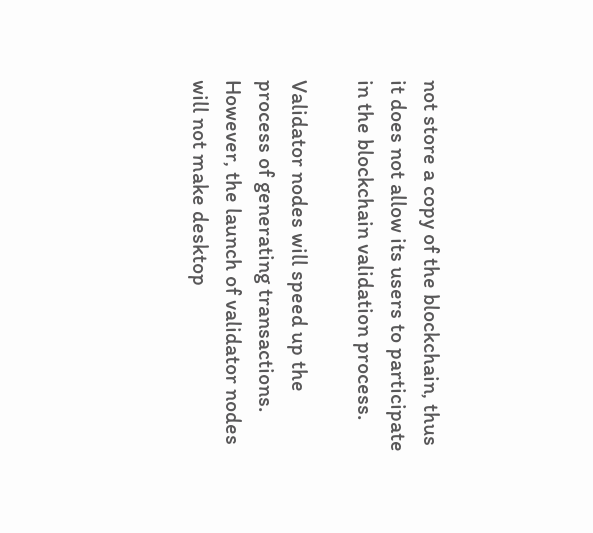not store a copy of the blockchain, thus it does not allow its users to participate in the blockchain validation process.

Validator nodes will speed up the process of generating transactions. However, the launch of validator nodes will not make desktop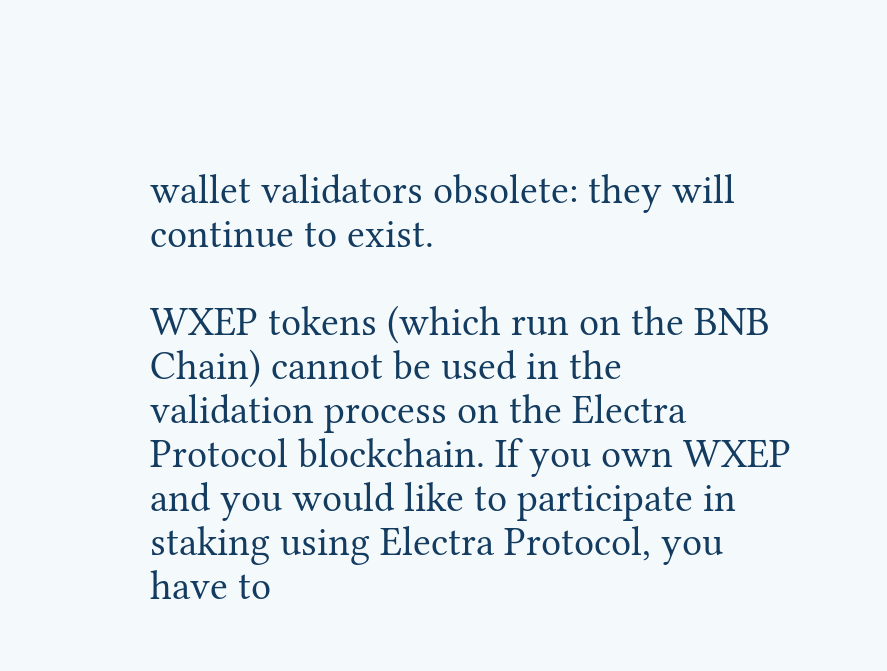wallet validators obsolete: they will continue to exist.

WXEP tokens (which run on the BNB Chain) cannot be used in the validation process on the Electra Protocol blockchain. If you own WXEP and you would like to participate in staking using Electra Protocol, you have to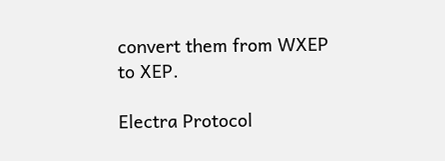convert them from WXEP to XEP.

Electra Protocol